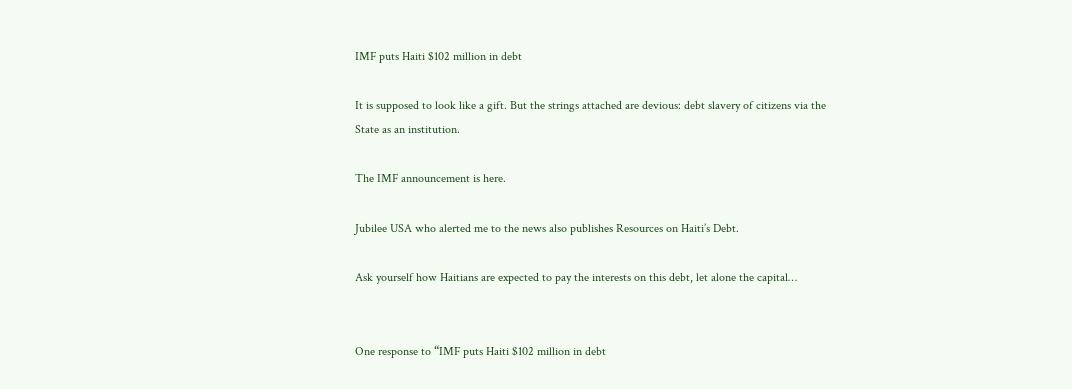IMF puts Haiti $102 million in debt

It is supposed to look like a gift. But the strings attached are devious: debt slavery of citizens via the State as an institution.

The IMF announcement is here.

Jubilee USA who alerted me to the news also publishes Resources on Haiti’s Debt.

Ask yourself how Haitians are expected to pay the interests on this debt, let alone the capital…


One response to “IMF puts Haiti $102 million in debt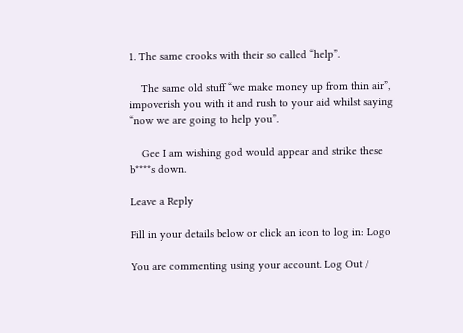1. The same crooks with their so called “help”.

    The same old stuff “we make money up from thin air”, impoverish you with it and rush to your aid whilst saying “now we are going to help you”.

    Gee I am wishing god would appear and strike these b****s down.

Leave a Reply

Fill in your details below or click an icon to log in: Logo

You are commenting using your account. Log Out /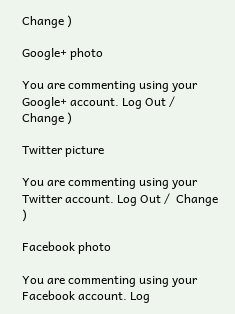Change )

Google+ photo

You are commenting using your Google+ account. Log Out /  Change )

Twitter picture

You are commenting using your Twitter account. Log Out /  Change )

Facebook photo

You are commenting using your Facebook account. Log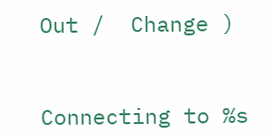Out /  Change )


Connecting to %s